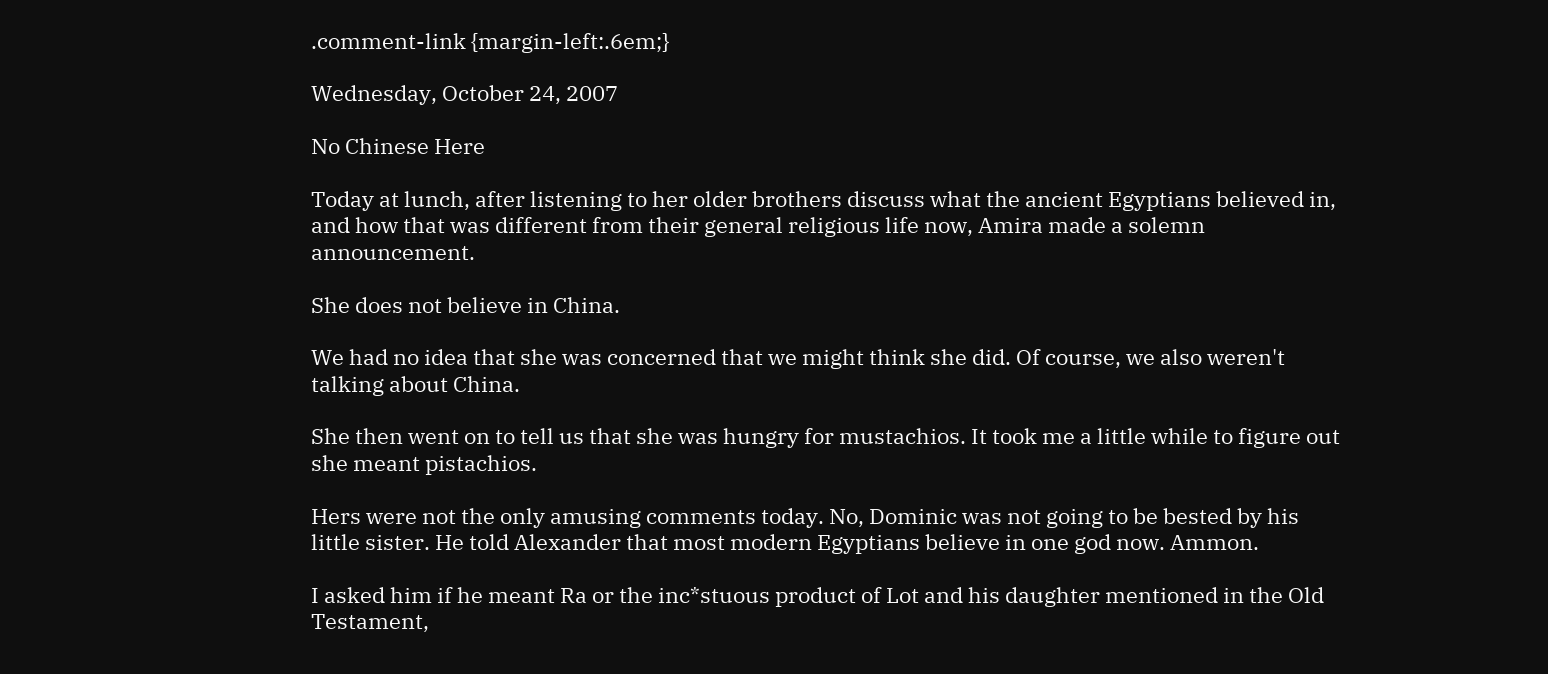.comment-link {margin-left:.6em;}

Wednesday, October 24, 2007

No Chinese Here

Today at lunch, after listening to her older brothers discuss what the ancient Egyptians believed in, and how that was different from their general religious life now, Amira made a solemn announcement.

She does not believe in China.

We had no idea that she was concerned that we might think she did. Of course, we also weren't talking about China.

She then went on to tell us that she was hungry for mustachios. It took me a little while to figure out she meant pistachios.

Hers were not the only amusing comments today. No, Dominic was not going to be bested by his little sister. He told Alexander that most modern Egyptians believe in one god now. Ammon.

I asked him if he meant Ra or the inc*stuous product of Lot and his daughter mentioned in the Old Testament,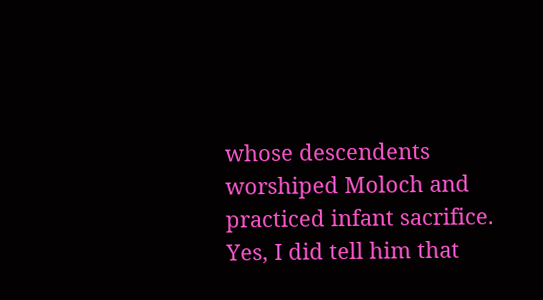whose descendents worshiped Moloch and practiced infant sacrifice. Yes, I did tell him that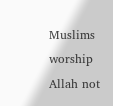Muslims worship Allah not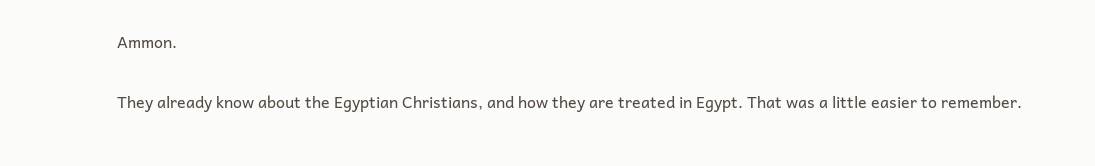Ammon.

They already know about the Egyptian Christians, and how they are treated in Egypt. That was a little easier to remember.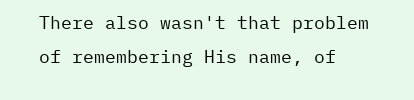There also wasn't that problem of remembering His name, of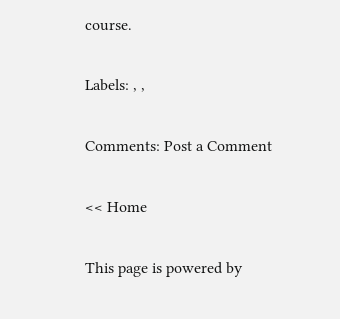course.

Labels: , ,

Comments: Post a Comment

<< Home

This page is powered by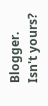Blogger. Isn't yours?